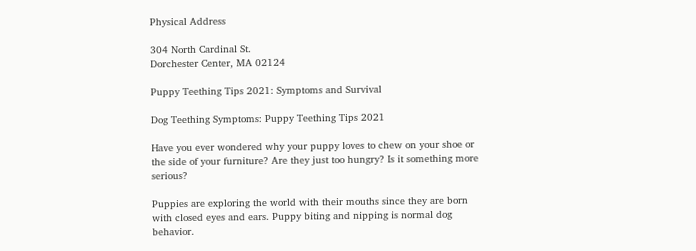Physical Address

304 North Cardinal St.
Dorchester Center, MA 02124

Puppy Teething Tips 2021: Symptoms and Survival

Dog Teething Symptoms: Puppy Teething Tips 2021

Have you ever wondered why your puppy loves to chew on your shoe or the side of your furniture? Are they just too hungry? Is it something more serious?

Puppies are exploring the world with their mouths since they are born with closed eyes and ears. Puppy biting and nipping is normal dog behavior.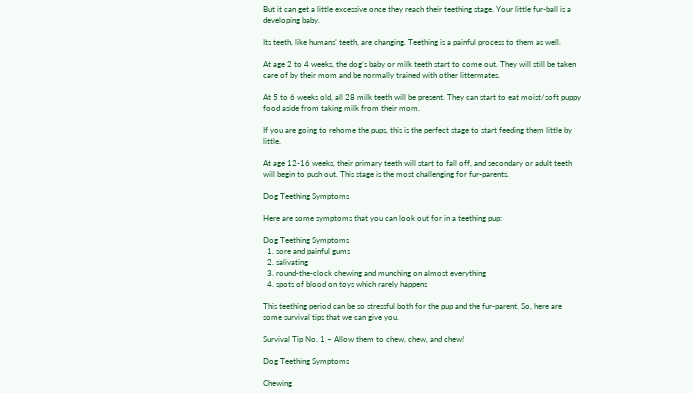But it can get a little excessive once they reach their teething stage. Your little fur-ball is a developing baby.

Its teeth, like humans’ teeth, are changing. Teething is a painful process to them as well.

At age 2 to 4 weeks, the dog’s baby or milk teeth start to come out. They will still be taken care of by their mom and be normally trained with other littermates.

At 5 to 6 weeks old, all 28 milk teeth will be present. They can start to eat moist/soft puppy food aside from taking milk from their mom.

If you are going to rehome the pups, this is the perfect stage to start feeding them little by little.

At age 12-16 weeks, their primary teeth will start to fall off, and secondary or adult teeth will begin to push out. This stage is the most challenging for fur-parents.

Dog Teething Symptoms

Here are some symptoms that you can look out for in a teething pup:

Dog Teething Symptoms
  1. sore and painful gums
  2. salivating
  3. round-the-clock chewing and munching on almost everything
  4. spots of blood on toys which rarely happens

This teething period can be so stressful both for the pup and the fur-parent. So, here are some survival tips that we can give you.

Survival Tip No. 1 – Allow them to chew, chew, and chew!

Dog Teething Symptoms

Chewing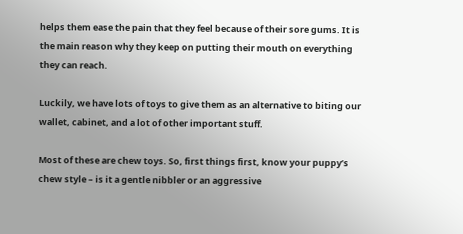helps them ease the pain that they feel because of their sore gums. It is the main reason why they keep on putting their mouth on everything they can reach.

Luckily, we have lots of toys to give them as an alternative to biting our wallet, cabinet, and a lot of other important stuff.

Most of these are chew toys. So, first things first, know your puppy’s chew style – is it a gentle nibbler or an aggressive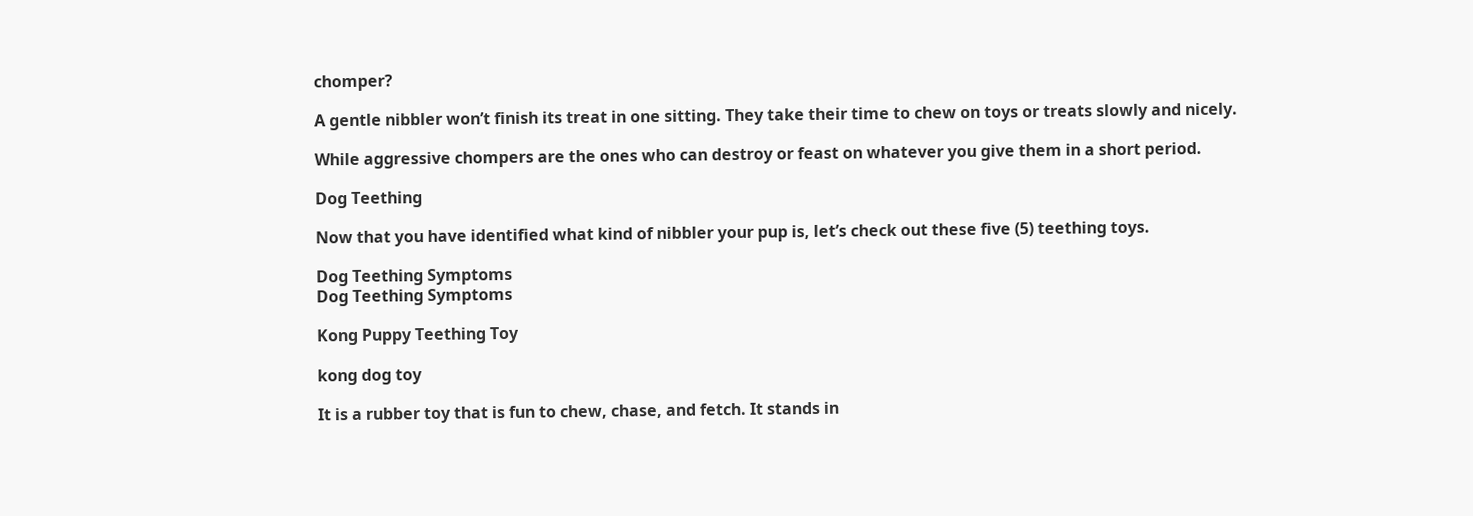chomper?

A gentle nibbler won’t finish its treat in one sitting. They take their time to chew on toys or treats slowly and nicely.

While aggressive chompers are the ones who can destroy or feast on whatever you give them in a short period.

Dog Teething

Now that you have identified what kind of nibbler your pup is, let’s check out these five (5) teething toys.

Dog Teething Symptoms
Dog Teething Symptoms

Kong Puppy Teething Toy

kong dog toy

It is a rubber toy that is fun to chew, chase, and fetch. It stands in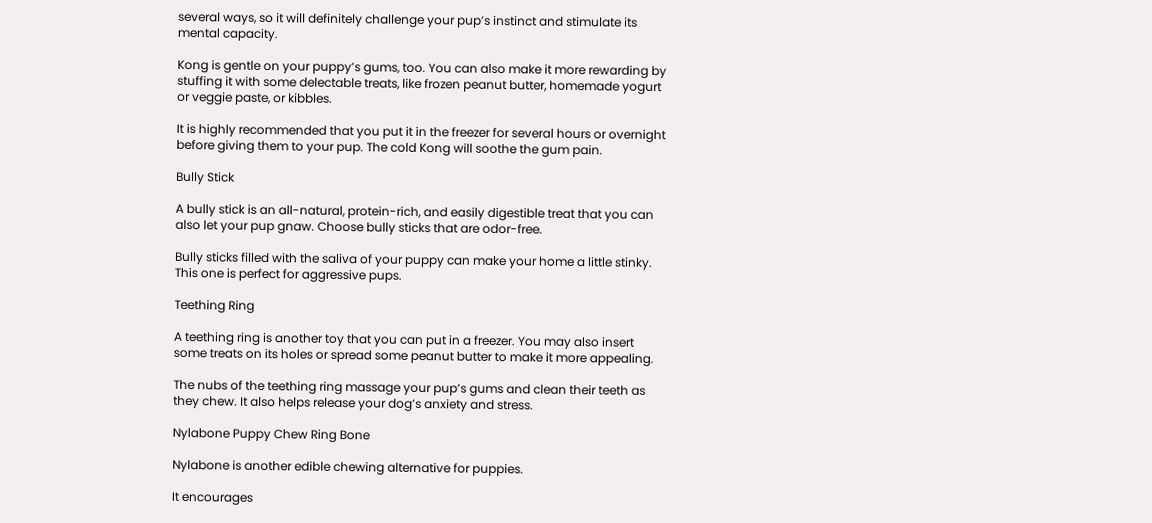several ways, so it will definitely challenge your pup’s instinct and stimulate its mental capacity.

Kong is gentle on your puppy’s gums, too. You can also make it more rewarding by stuffing it with some delectable treats, like frozen peanut butter, homemade yogurt or veggie paste, or kibbles.

It is highly recommended that you put it in the freezer for several hours or overnight before giving them to your pup. The cold Kong will soothe the gum pain.

Bully Stick

A bully stick is an all-natural, protein-rich, and easily digestible treat that you can also let your pup gnaw. Choose bully sticks that are odor-free.

Bully sticks filled with the saliva of your puppy can make your home a little stinky. This one is perfect for aggressive pups.

Teething Ring

A teething ring is another toy that you can put in a freezer. You may also insert some treats on its holes or spread some peanut butter to make it more appealing.

The nubs of the teething ring massage your pup’s gums and clean their teeth as they chew. It also helps release your dog’s anxiety and stress.

Nylabone Puppy Chew Ring Bone

Nylabone is another edible chewing alternative for puppies.

It encourages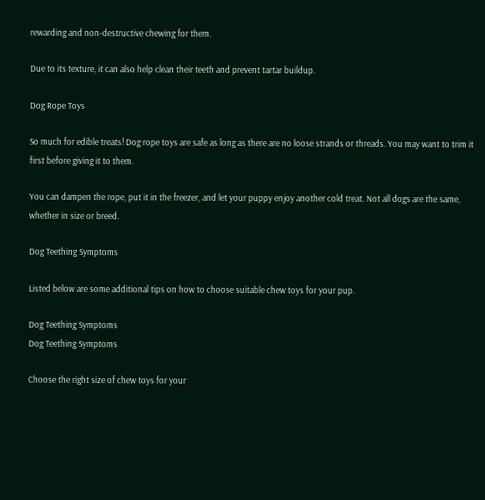rewarding and non-destructive chewing for them.

Due to its texture, it can also help clean their teeth and prevent tartar buildup.

Dog Rope Toys

So much for edible treats! Dog rope toys are safe as long as there are no loose strands or threads. You may want to trim it first before giving it to them.

You can dampen the rope, put it in the freezer, and let your puppy enjoy another cold treat. Not all dogs are the same, whether in size or breed.

Dog Teething Symptoms

Listed below are some additional tips on how to choose suitable chew toys for your pup.

Dog Teething Symptoms
Dog Teething Symptoms

Choose the right size of chew toys for your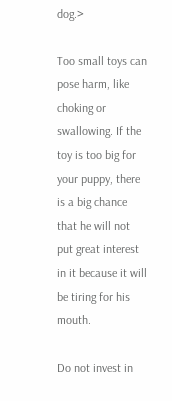dog.>

Too small toys can pose harm, like choking or swallowing. If the toy is too big for your puppy, there is a big chance that he will not put great interest in it because it will be tiring for his mouth.

Do not invest in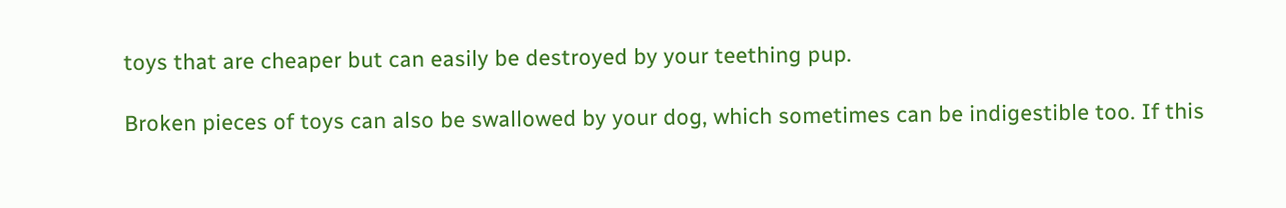toys that are cheaper but can easily be destroyed by your teething pup.

Broken pieces of toys can also be swallowed by your dog, which sometimes can be indigestible too. If this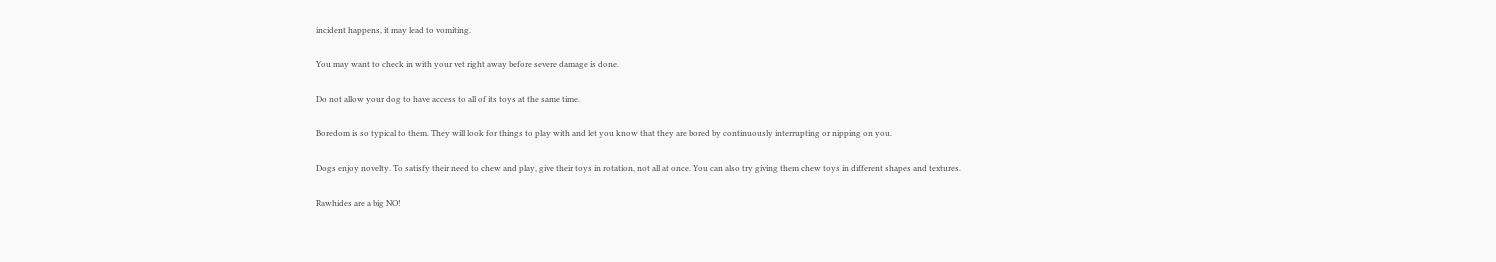incident happens, it may lead to vomiting.

You may want to check in with your vet right away before severe damage is done.

Do not allow your dog to have access to all of its toys at the same time.

Boredom is so typical to them. They will look for things to play with and let you know that they are bored by continuously interrupting or nipping on you.

Dogs enjoy novelty. To satisfy their need to chew and play, give their toys in rotation, not all at once. You can also try giving them chew toys in different shapes and textures.

Rawhides are a big NO!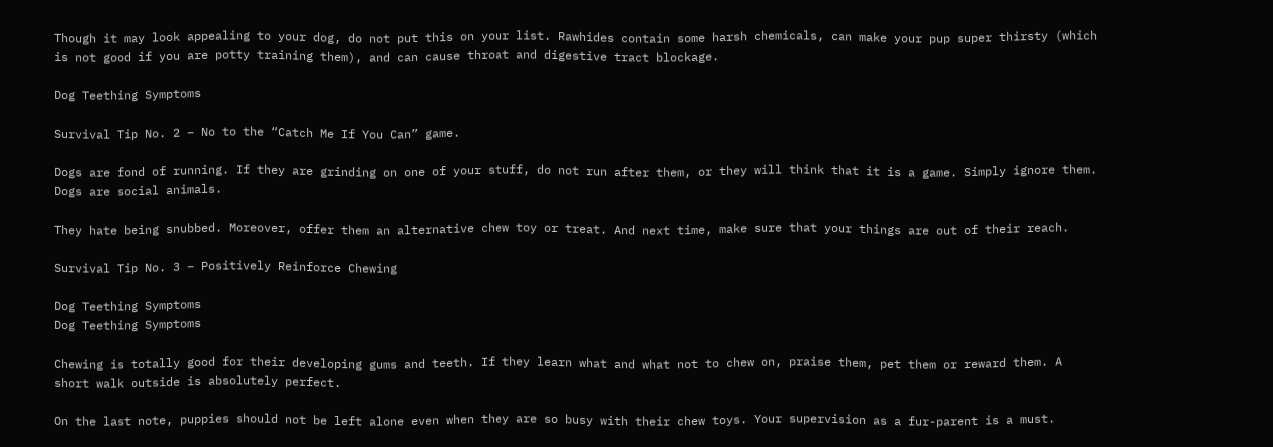Though it may look appealing to your dog, do not put this on your list. Rawhides contain some harsh chemicals, can make your pup super thirsty (which is not good if you are potty training them), and can cause throat and digestive tract blockage.

Dog Teething Symptoms

Survival Tip No. 2 – No to the “Catch Me If You Can” game.

Dogs are fond of running. If they are grinding on one of your stuff, do not run after them, or they will think that it is a game. Simply ignore them. Dogs are social animals.

They hate being snubbed. Moreover, offer them an alternative chew toy or treat. And next time, make sure that your things are out of their reach.

Survival Tip No. 3 – Positively Reinforce Chewing

Dog Teething Symptoms
Dog Teething Symptoms

Chewing is totally good for their developing gums and teeth. If they learn what and what not to chew on, praise them, pet them or reward them. A short walk outside is absolutely perfect.

On the last note, puppies should not be left alone even when they are so busy with their chew toys. Your supervision as a fur-parent is a must.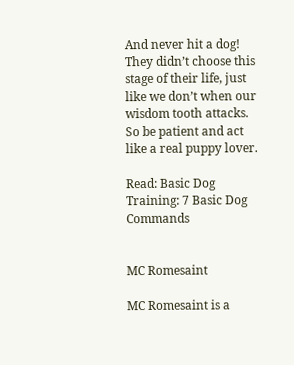And never hit a dog! They didn’t choose this stage of their life, just like we don’t when our wisdom tooth attacks. So be patient and act like a real puppy lover.

Read: Basic Dog Training: 7 Basic Dog Commands


MC Romesaint

MC Romesaint is a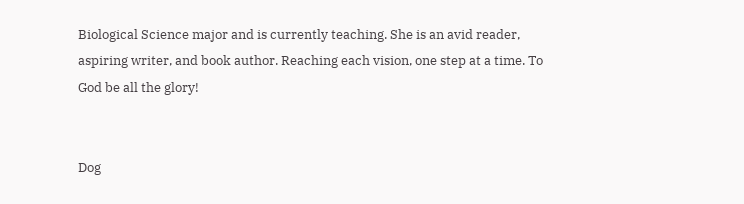Biological Science major and is currently teaching. She is an avid reader, aspiring writer, and book author. Reaching each vision, one step at a time. To God be all the glory!


Dog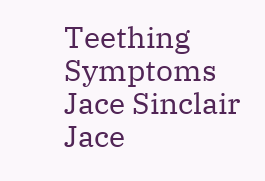Teething Symptoms
Jace Sinclair
Jace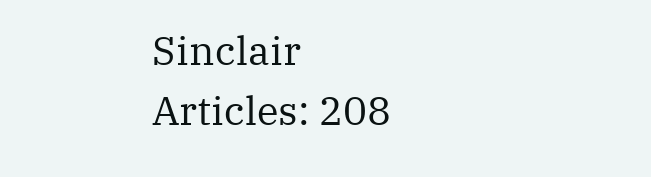Sinclair
Articles: 208